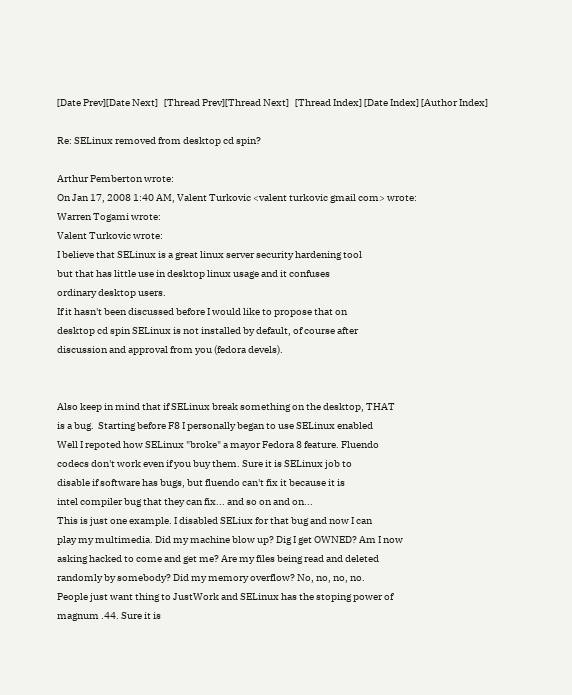[Date Prev][Date Next]   [Thread Prev][Thread Next]   [Thread Index] [Date Index] [Author Index]

Re: SELinux removed from desktop cd spin?

Arthur Pemberton wrote:
On Jan 17, 2008 1:40 AM, Valent Turkovic <valent turkovic gmail com> wrote:
Warren Togami wrote:
Valent Turkovic wrote:
I believe that SELinux is a great linux server security hardening tool
but that has little use in desktop linux usage and it confuses
ordinary desktop users.
If it hasn't been discussed before I would like to propose that on
desktop cd spin SELinux is not installed by default, of course after
discussion and approval from you (fedora devels).


Also keep in mind that if SELinux break something on the desktop, THAT
is a bug.  Starting before F8 I personally began to use SELinux enabled
Well I repoted how SELinux "broke" a mayor Fedora 8 feature. Fluendo
codecs don't work even if you buy them. Sure it is SELinux job to
disable if software has bugs, but fluendo can't fix it because it is
intel compiler bug that they can fix... and so on and on...
This is just one example. I disabled SELiux for that bug and now I can
play my multimedia. Did my machine blow up? Dig I get OWNED? Am I now
asking hacked to come and get me? Are my files being read and deleted
randomly by somebody? Did my memory overflow? No, no, no, no.
People just want thing to JustWork and SELinux has the stoping power of
magnum .44. Sure it is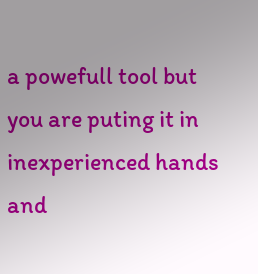a powefull tool but you are puting it in
inexperienced hands and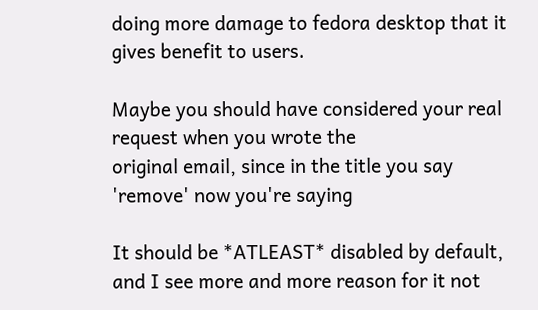doing more damage to fedora desktop that it
gives benefit to users.

Maybe you should have considered your real request when you wrote the
original email, since in the title you say 'remove' now you're saying

It should be *ATLEAST* disabled by default, and I see more and more reason for it not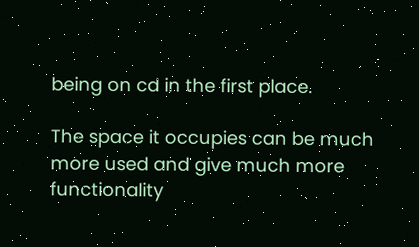being on cd in the first place.

The space it occupies can be much more used and give much more functionality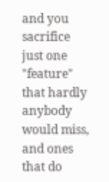and you sacrifice just one "feature" that hardly anybody would miss, and ones that do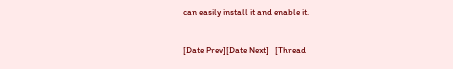can easily install it and enable it.


[Date Prev][Date Next]   [Thread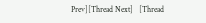Prev][Thread Next]   [Thread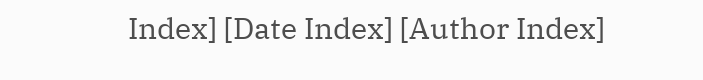Index] [Date Index] [Author Index]